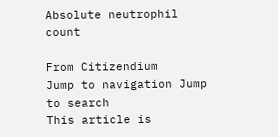Absolute neutrophil count

From Citizendium
Jump to navigation Jump to search
This article is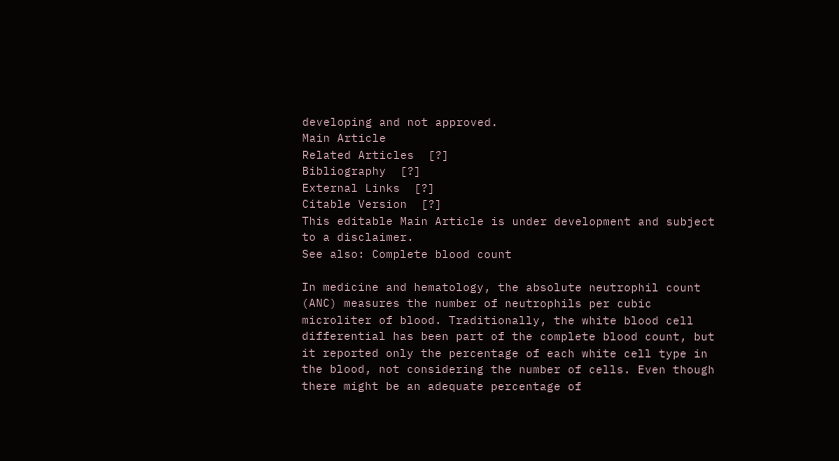developing and not approved.
Main Article
Related Articles  [?]
Bibliography  [?]
External Links  [?]
Citable Version  [?]
This editable Main Article is under development and subject to a disclaimer.
See also: Complete blood count

In medicine and hematology, the absolute neutrophil count (ANC) measures the number of neutrophils per cubic microliter of blood. Traditionally, the white blood cell differential has been part of the complete blood count, but it reported only the percentage of each white cell type in the blood, not considering the number of cells. Even though there might be an adequate percentage of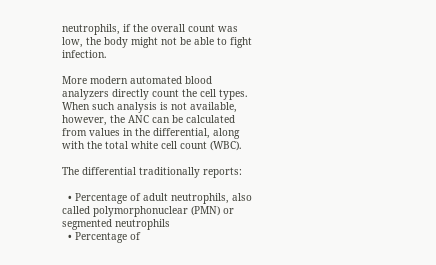neutrophils, if the overall count was low, the body might not be able to fight infection.

More modern automated blood analyzers directly count the cell types. When such analysis is not available, however, the ANC can be calculated from values in the differential, along with the total white cell count (WBC).

The differential traditionally reports:

  • Percentage of adult neutrophils, also called polymorphonuclear (PMN) or segmented neutrophils
  • Percentage of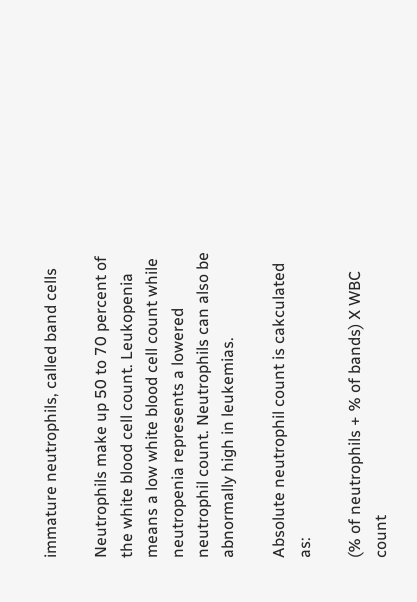immature neutrophils, called band cells

Neutrophils make up 50 to 70 percent of the white blood cell count. Leukopenia means a low white blood cell count while neutropenia represents a lowered neutrophil count. Neutrophils can also be abnormally high in leukemias.

Absolute neutrophil count is cakculated as:

(% of neutrophils + % of bands) X WBC count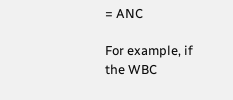= ANC

For example, if the WBC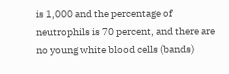is 1,000 and the percentage of neutrophils is 70 percent, and there are no young white blood cells (bands)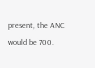present, the ANC would be 700.